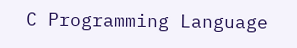C Programming Language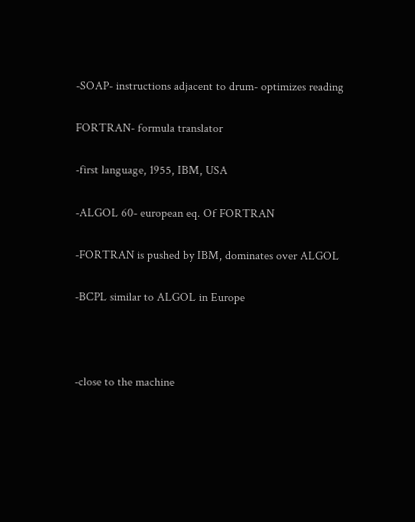-SOAP- instructions adjacent to drum- optimizes reading

FORTRAN- formula translator

-first language, 1955, IBM, USA

-ALGOL 60- european eq. Of FORTRAN

-FORTRAN is pushed by IBM, dominates over ALGOL

-BCPL similar to ALGOL in Europe



-close to the machine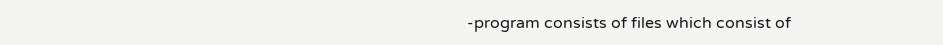-program consists of files which consist of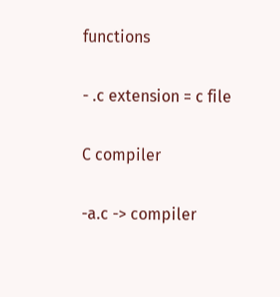functions

- .c extension = c file

C compiler

-a.c -> compiler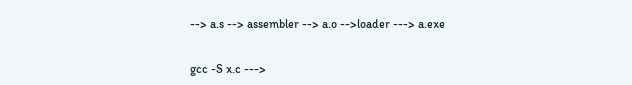--> a.s --> assembler --> a.o -->loader ---> a.exe


gcc -S x.c --->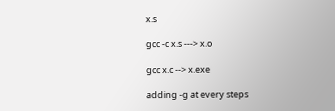x.s

gcc -c x.s ---> x.o

gcc x.c --> x.exe

adding -g at every steps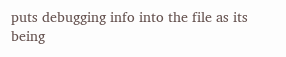puts debugging info into the file as its being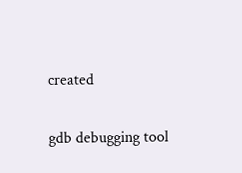created

gdb debugging tool